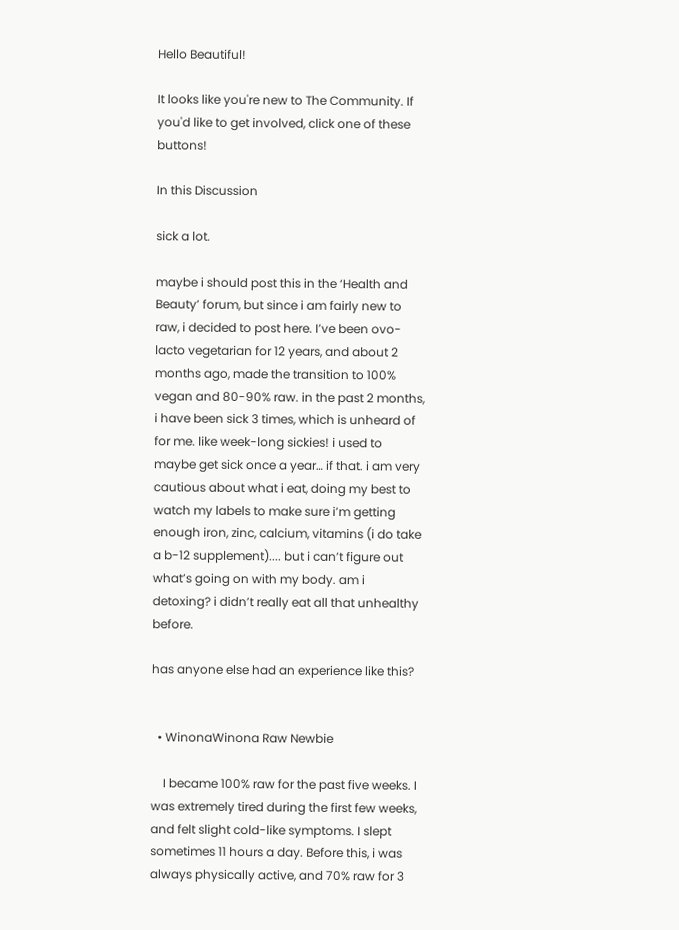Hello Beautiful!

It looks like you're new to The Community. If you'd like to get involved, click one of these buttons!

In this Discussion

sick a lot.

maybe i should post this in the ‘Health and Beauty’ forum, but since i am fairly new to raw, i decided to post here. I’ve been ovo-lacto vegetarian for 12 years, and about 2 months ago, made the transition to 100% vegan and 80-90% raw. in the past 2 months, i have been sick 3 times, which is unheard of for me. like week-long sickies! i used to maybe get sick once a year… if that. i am very cautious about what i eat, doing my best to watch my labels to make sure i’m getting enough iron, zinc, calcium, vitamins (i do take a b-12 supplement).... but i can’t figure out what’s going on with my body. am i detoxing? i didn’t really eat all that unhealthy before.

has anyone else had an experience like this?


  • WinonaWinona Raw Newbie

    I became 100% raw for the past five weeks. I was extremely tired during the first few weeks, and felt slight cold-like symptoms. I slept sometimes 11 hours a day. Before this, i was always physically active, and 70% raw for 3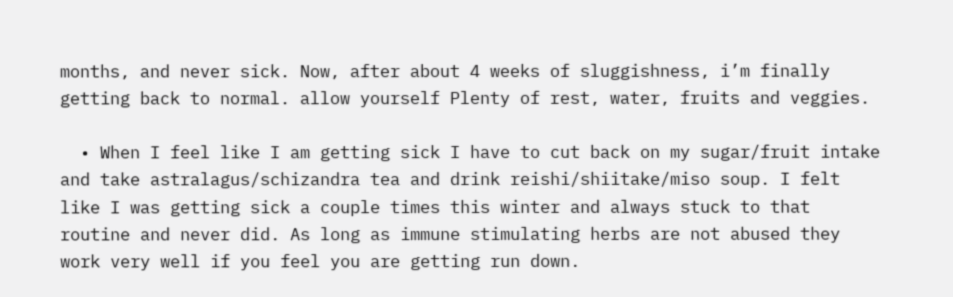months, and never sick. Now, after about 4 weeks of sluggishness, i’m finally getting back to normal. allow yourself Plenty of rest, water, fruits and veggies.

  • When I feel like I am getting sick I have to cut back on my sugar/fruit intake and take astralagus/schizandra tea and drink reishi/shiitake/miso soup. I felt like I was getting sick a couple times this winter and always stuck to that routine and never did. As long as immune stimulating herbs are not abused they work very well if you feel you are getting run down.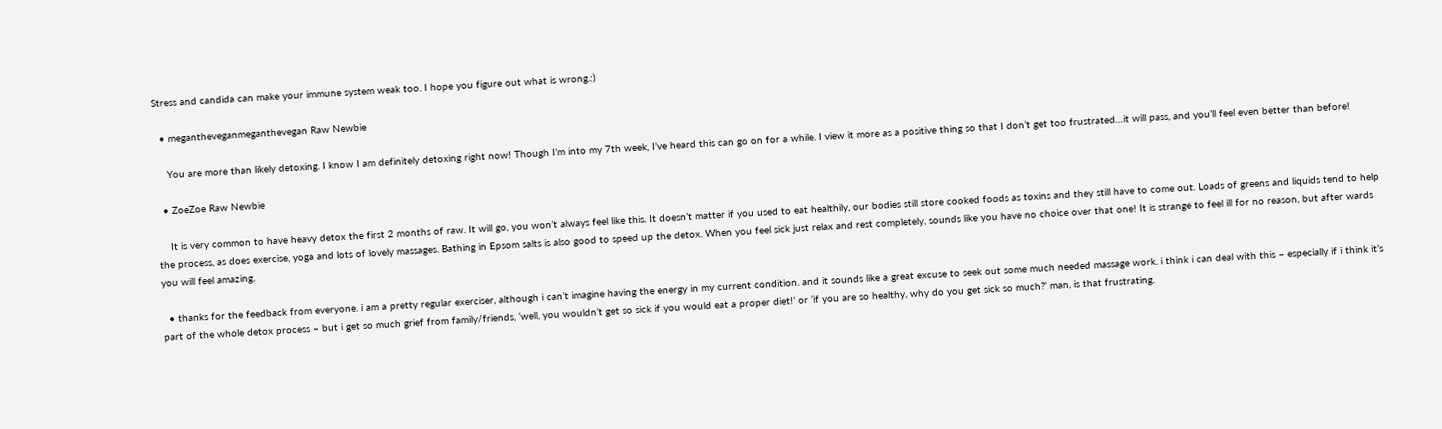Stress and candida can make your immune system weak too. I hope you figure out what is wrong.:)

  • megantheveganmeganthevegan Raw Newbie

    You are more than likely detoxing. I know I am definitely detoxing right now! Though I’m into my 7th week, I’ve heard this can go on for a while. I view it more as a positive thing so that I don’t get too frustrated…it will pass, and you’ll feel even better than before!

  • ZoeZoe Raw Newbie

    It is very common to have heavy detox the first 2 months of raw. It will go, you won’t always feel like this. It doesn’t matter if you used to eat healthily, our bodies still store cooked foods as toxins and they still have to come out. Loads of greens and liquids tend to help the process, as does exercise, yoga and lots of lovely massages. Bathing in Epsom salts is also good to speed up the detox. When you feel sick just relax and rest completely, sounds like you have no choice over that one! It is strange to feel ill for no reason, but after wards you will feel amazing.

  • thanks for the feedback from everyone. i am a pretty regular exerciser, although i can’t imagine having the energy in my current condition. and it sounds like a great excuse to seek out some much needed massage work. i think i can deal with this – especially if i think it’s part of the whole detox process – but i get so much grief from family/friends, ‘well, you wouldn’t get so sick if you would eat a proper diet!’ or ‘if you are so healthy, why do you get sick so much?’ man, is that frustrating.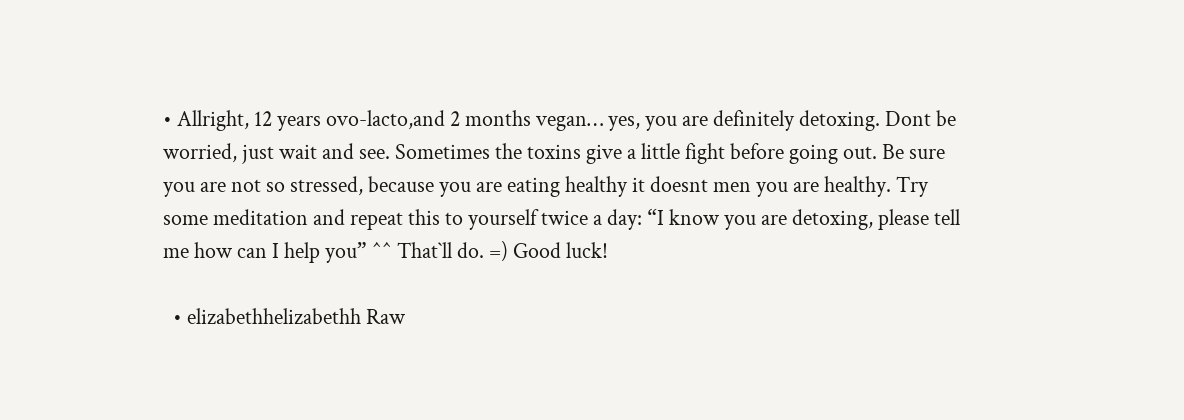• Allright, 12 years ovo-lacto,and 2 months vegan… yes, you are definitely detoxing. Dont be worried, just wait and see. Sometimes the toxins give a little fight before going out. Be sure you are not so stressed, because you are eating healthy it doesnt men you are healthy. Try some meditation and repeat this to yourself twice a day: “I know you are detoxing, please tell me how can I help you” ^^ That`ll do. =) Good luck!

  • elizabethhelizabethh Raw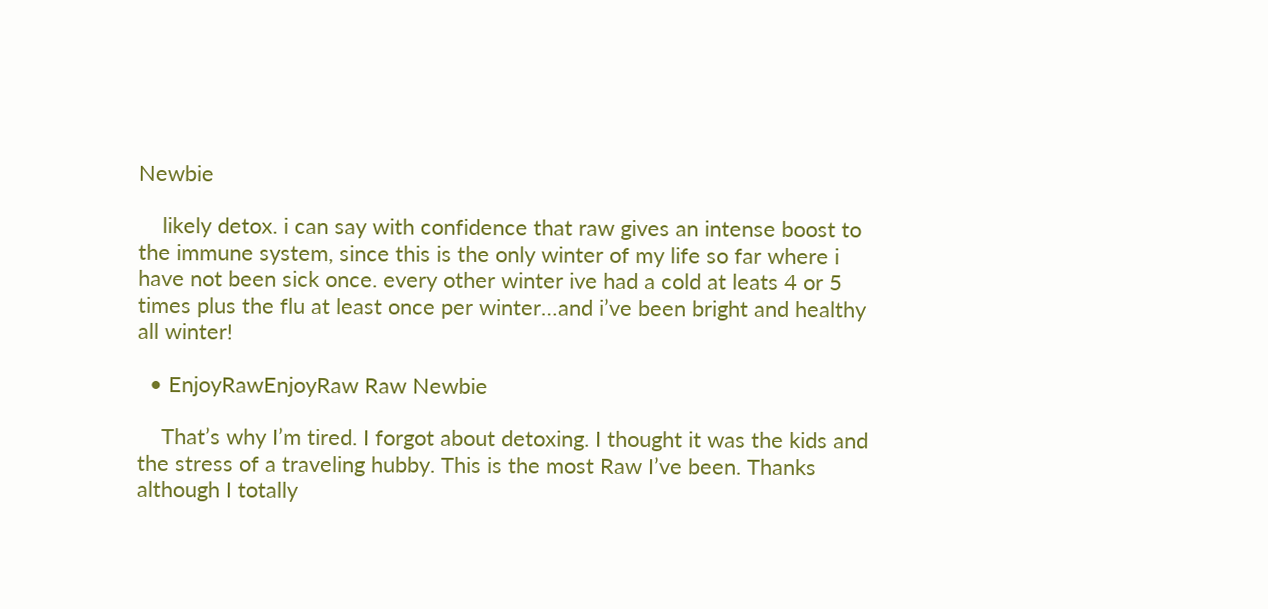Newbie

    likely detox. i can say with confidence that raw gives an intense boost to the immune system, since this is the only winter of my life so far where i have not been sick once. every other winter ive had a cold at leats 4 or 5 times plus the flu at least once per winter…and i’ve been bright and healthy all winter!

  • EnjoyRawEnjoyRaw Raw Newbie

    That’s why I’m tired. I forgot about detoxing. I thought it was the kids and the stress of a traveling hubby. This is the most Raw I’ve been. Thanks although I totally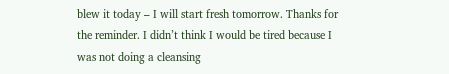blew it today – I will start fresh tomorrow. Thanks for the reminder. I didn’t think I would be tired because I was not doing a cleansing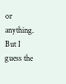or anything. But I guess the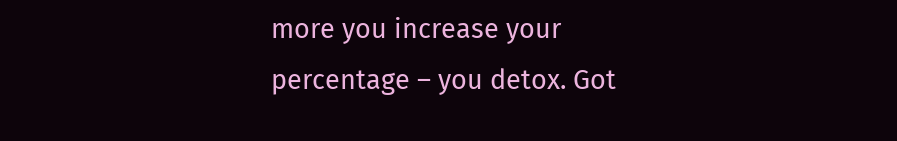more you increase your percentage – you detox. Got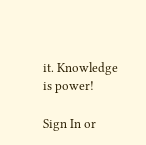it. Knowledge is power!

Sign In or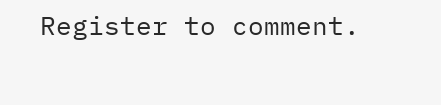Register to comment.